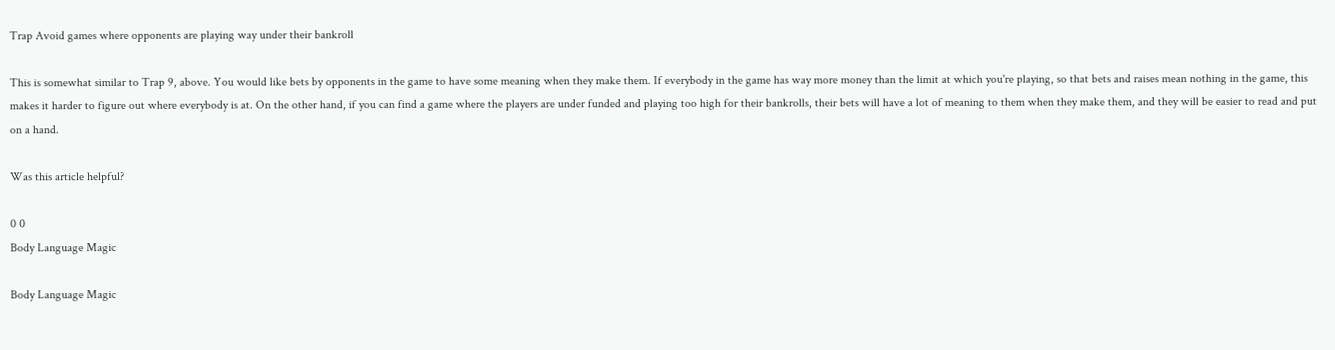Trap Avoid games where opponents are playing way under their bankroll

This is somewhat similar to Trap 9, above. You would like bets by opponents in the game to have some meaning when they make them. If everybody in the game has way more money than the limit at which you're playing, so that bets and raises mean nothing in the game, this makes it harder to figure out where everybody is at. On the other hand, if you can find a game where the players are under funded and playing too high for their bankrolls, their bets will have a lot of meaning to them when they make them, and they will be easier to read and put on a hand.

Was this article helpful?

0 0
Body Language Magic

Body Language Magic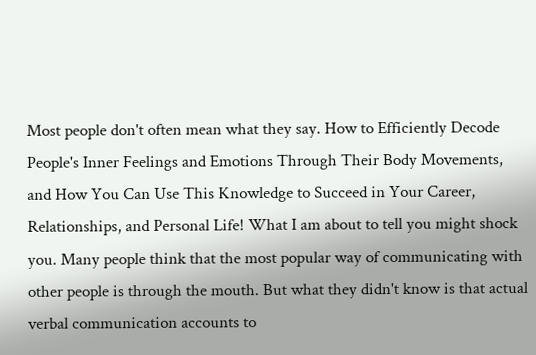Most people don't often mean what they say. How to Efficiently Decode People's Inner Feelings and Emotions Through Their Body Movements, and How You Can Use This Knowledge to Succeed in Your Career, Relationships, and Personal Life! What I am about to tell you might shock you. Many people think that the most popular way of communicating with other people is through the mouth. But what they didn't know is that actual verbal communication accounts to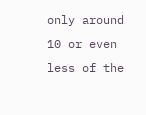only around 10 or even less of the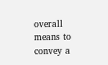overall means to convey a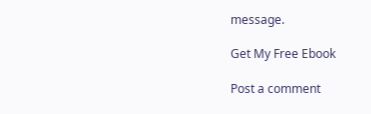message.

Get My Free Ebook

Post a comment